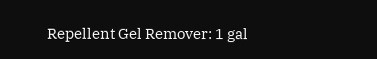Repellent Gel Remover: 1 gal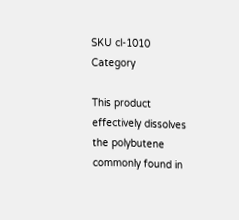SKU cl-1010 Category

This product effectively dissolves the polybutene commonly found in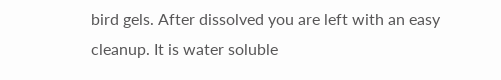bird gels. After dissolved you are left with an easy cleanup. It is water soluble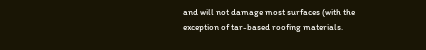and will not damage most surfaces (with the exception of tar-based roofing materials.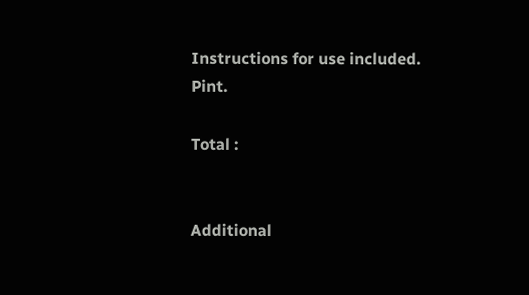Instructions for use included. Pint.

Total :


Additional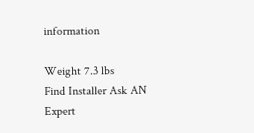information

Weight 7.3 lbs
Find Installer Ask AN Expert